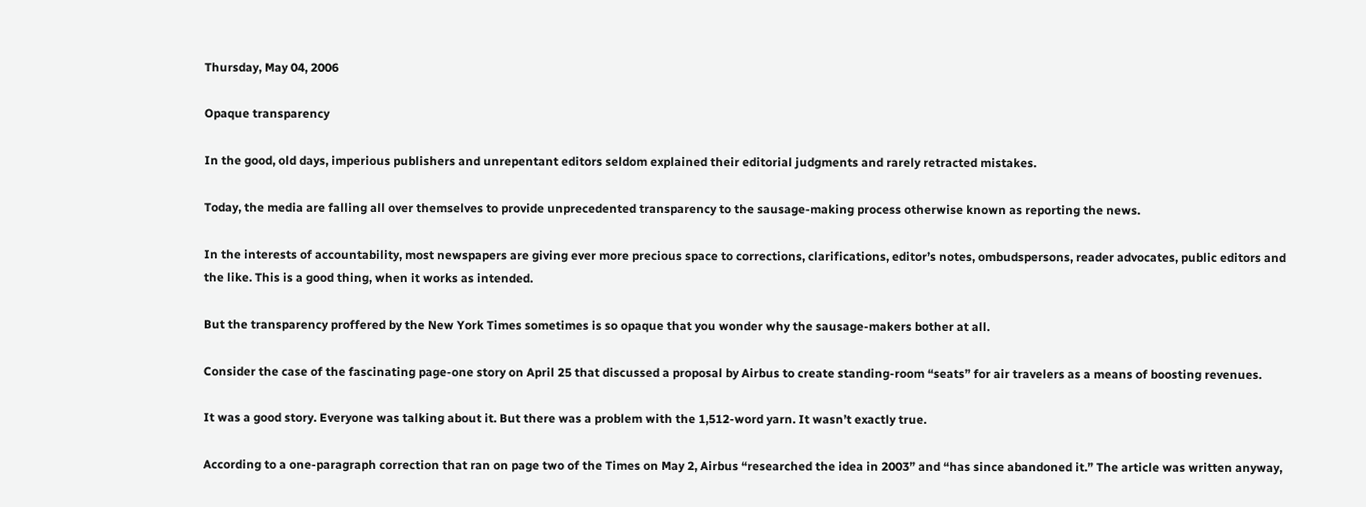Thursday, May 04, 2006

Opaque transparency

In the good, old days, imperious publishers and unrepentant editors seldom explained their editorial judgments and rarely retracted mistakes.

Today, the media are falling all over themselves to provide unprecedented transparency to the sausage-making process otherwise known as reporting the news.

In the interests of accountability, most newspapers are giving ever more precious space to corrections, clarifications, editor’s notes, ombudspersons, reader advocates, public editors and the like. This is a good thing, when it works as intended.

But the transparency proffered by the New York Times sometimes is so opaque that you wonder why the sausage-makers bother at all.

Consider the case of the fascinating page-one story on April 25 that discussed a proposal by Airbus to create standing-room “seats” for air travelers as a means of boosting revenues.

It was a good story. Everyone was talking about it. But there was a problem with the 1,512-word yarn. It wasn’t exactly true.

According to a one-paragraph correction that ran on page two of the Times on May 2, Airbus “researched the idea in 2003” and “has since abandoned it.” The article was written anyway,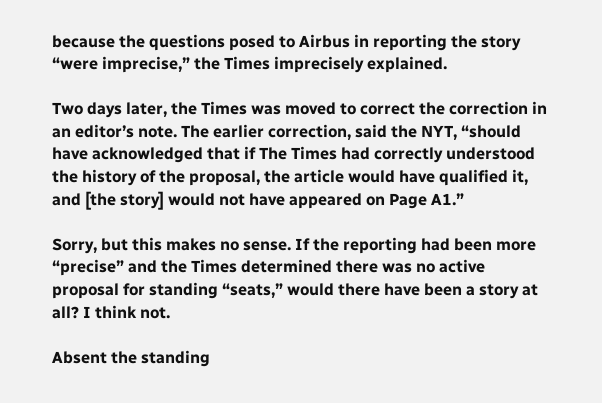because the questions posed to Airbus in reporting the story “were imprecise,” the Times imprecisely explained.

Two days later, the Times was moved to correct the correction in an editor’s note. The earlier correction, said the NYT, “should have acknowledged that if The Times had correctly understood the history of the proposal, the article would have qualified it, and [the story] would not have appeared on Page A1.”

Sorry, but this makes no sense. If the reporting had been more “precise” and the Times determined there was no active proposal for standing “seats,” would there have been a story at all? I think not.

Absent the standing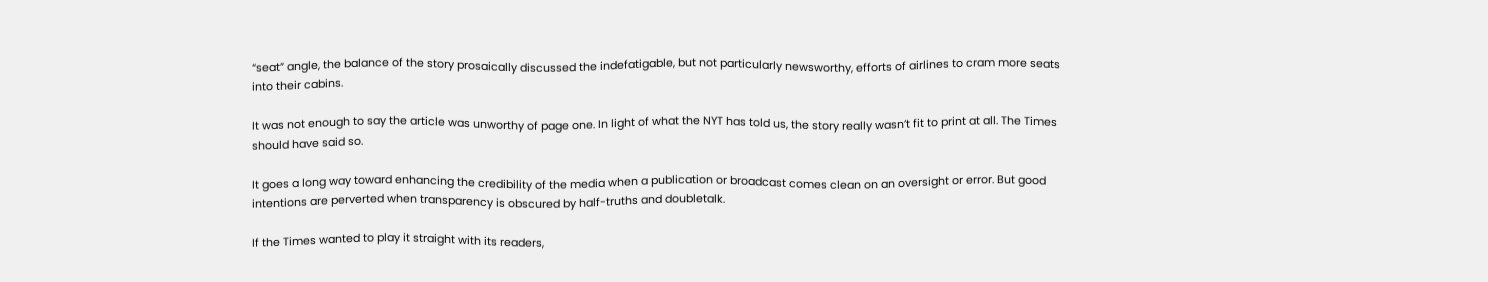“seat” angle, the balance of the story prosaically discussed the indefatigable, but not particularly newsworthy, efforts of airlines to cram more seats into their cabins.

It was not enough to say the article was unworthy of page one. In light of what the NYT has told us, the story really wasn’t fit to print at all. The Times should have said so.

It goes a long way toward enhancing the credibility of the media when a publication or broadcast comes clean on an oversight or error. But good intentions are perverted when transparency is obscured by half-truths and doubletalk.

If the Times wanted to play it straight with its readers,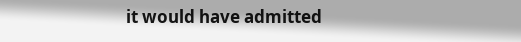it would have admitted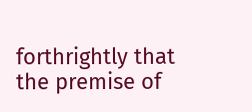forthrightly that the premise of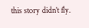this story didn’t fly.